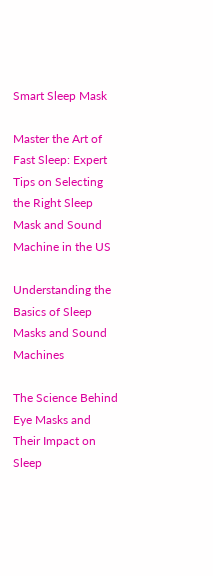Smart Sleep Mask

Master the Art of Fast Sleep: Expert Tips on Selecting the Right Sleep Mask and Sound Machine in the US

Understanding the Basics of Sleep Masks and Sound Machines

The Science Behind Eye Masks and Their Impact on Sleep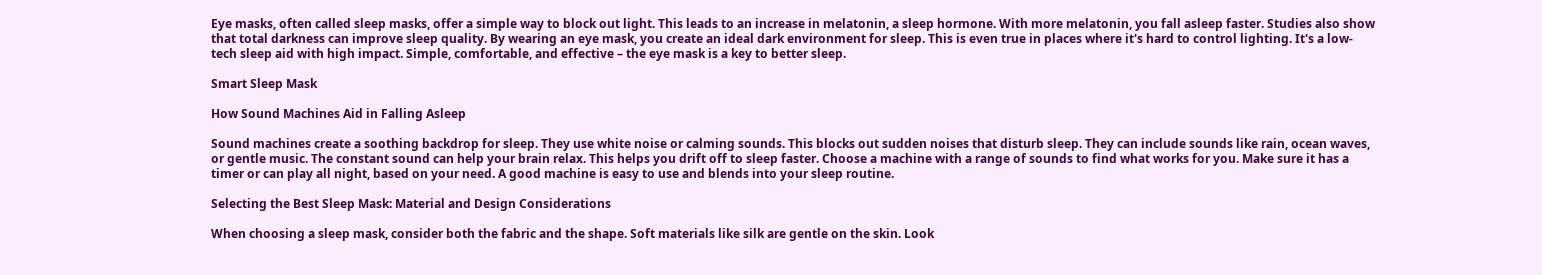Eye masks, often called sleep masks, offer a simple way to block out light. This leads to an increase in melatonin, a sleep hormone. With more melatonin, you fall asleep faster. Studies also show that total darkness can improve sleep quality. By wearing an eye mask, you create an ideal dark environment for sleep. This is even true in places where it's hard to control lighting. It's a low-tech sleep aid with high impact. Simple, comfortable, and effective – the eye mask is a key to better sleep.

Smart Sleep Mask

How Sound Machines Aid in Falling Asleep

Sound machines create a soothing backdrop for sleep. They use white noise or calming sounds. This blocks out sudden noises that disturb sleep. They can include sounds like rain, ocean waves, or gentle music. The constant sound can help your brain relax. This helps you drift off to sleep faster. Choose a machine with a range of sounds to find what works for you. Make sure it has a timer or can play all night, based on your need. A good machine is easy to use and blends into your sleep routine.

Selecting the Best Sleep Mask: Material and Design Considerations

When choosing a sleep mask, consider both the fabric and the shape. Soft materials like silk are gentle on the skin. Look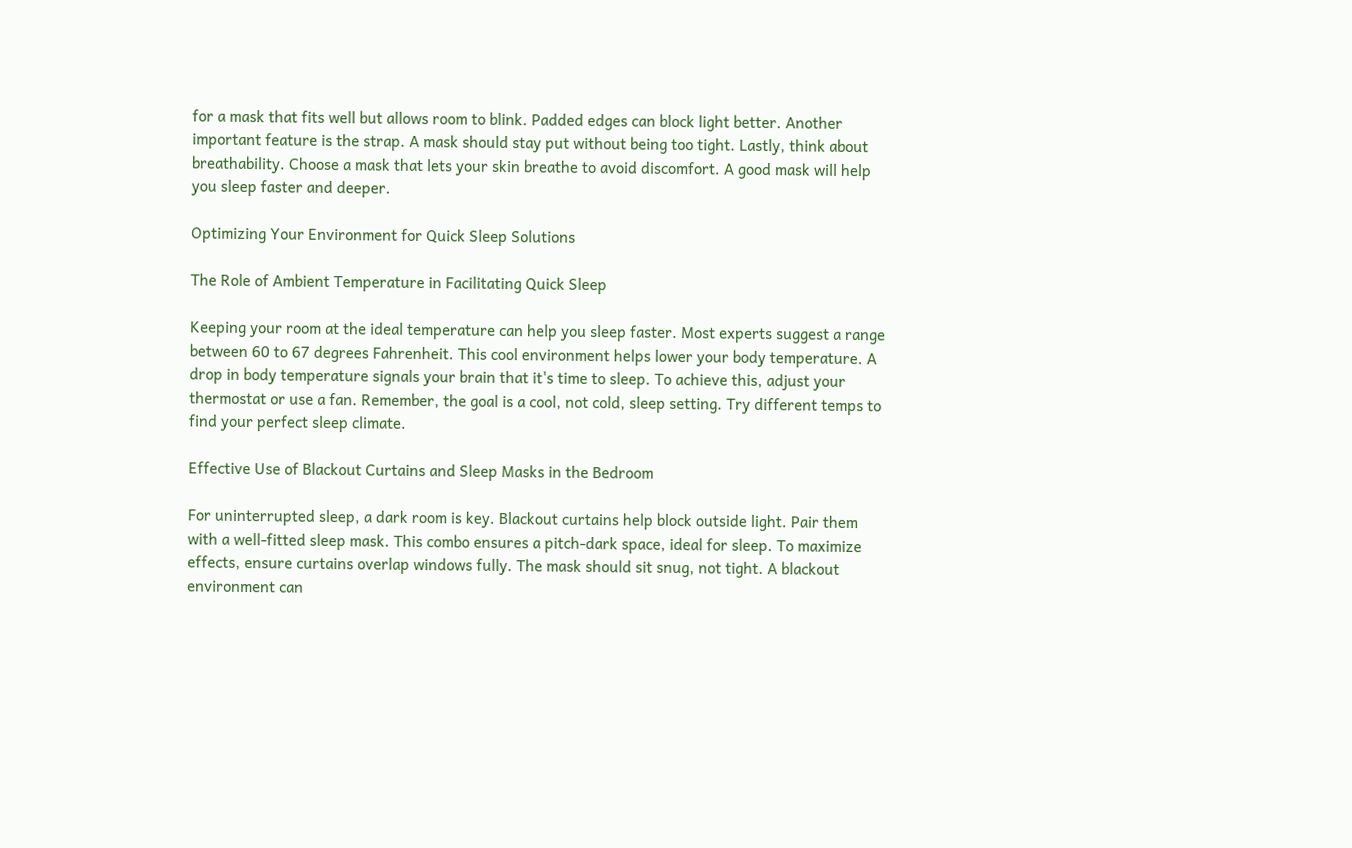for a mask that fits well but allows room to blink. Padded edges can block light better. Another important feature is the strap. A mask should stay put without being too tight. Lastly, think about breathability. Choose a mask that lets your skin breathe to avoid discomfort. A good mask will help you sleep faster and deeper.

Optimizing Your Environment for Quick Sleep Solutions

The Role of Ambient Temperature in Facilitating Quick Sleep

Keeping your room at the ideal temperature can help you sleep faster. Most experts suggest a range between 60 to 67 degrees Fahrenheit. This cool environment helps lower your body temperature. A drop in body temperature signals your brain that it's time to sleep. To achieve this, adjust your thermostat or use a fan. Remember, the goal is a cool, not cold, sleep setting. Try different temps to find your perfect sleep climate.

Effective Use of Blackout Curtains and Sleep Masks in the Bedroom

For uninterrupted sleep, a dark room is key. Blackout curtains help block outside light. Pair them with a well-fitted sleep mask. This combo ensures a pitch-dark space, ideal for sleep. To maximize effects, ensure curtains overlap windows fully. The mask should sit snug, not tight. A blackout environment can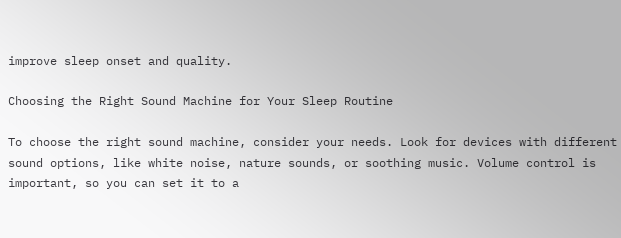improve sleep onset and quality.

Choosing the Right Sound Machine for Your Sleep Routine

To choose the right sound machine, consider your needs. Look for devices with different sound options, like white noise, nature sounds, or soothing music. Volume control is important, so you can set it to a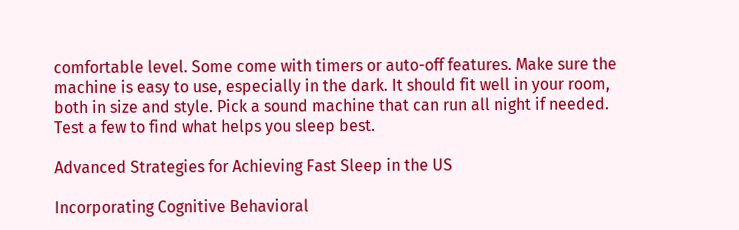comfortable level. Some come with timers or auto-off features. Make sure the machine is easy to use, especially in the dark. It should fit well in your room, both in size and style. Pick a sound machine that can run all night if needed. Test a few to find what helps you sleep best.

Advanced Strategies for Achieving Fast Sleep in the US

Incorporating Cognitive Behavioral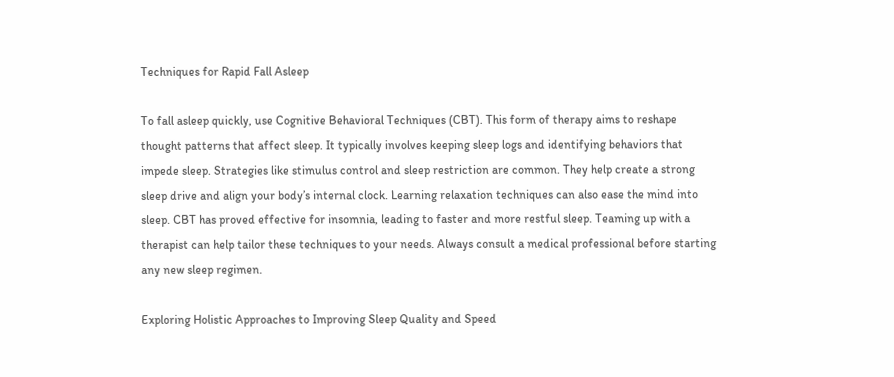Techniques for Rapid Fall Asleep

To fall asleep quickly, use Cognitive Behavioral Techniques (CBT). This form of therapy aims to reshape thought patterns that affect sleep. It typically involves keeping sleep logs and identifying behaviors that impede sleep. Strategies like stimulus control and sleep restriction are common. They help create a strong sleep drive and align your body’s internal clock. Learning relaxation techniques can also ease the mind into sleep. CBT has proved effective for insomnia, leading to faster and more restful sleep. Teaming up with a therapist can help tailor these techniques to your needs. Always consult a medical professional before starting any new sleep regimen.

Exploring Holistic Approaches to Improving Sleep Quality and Speed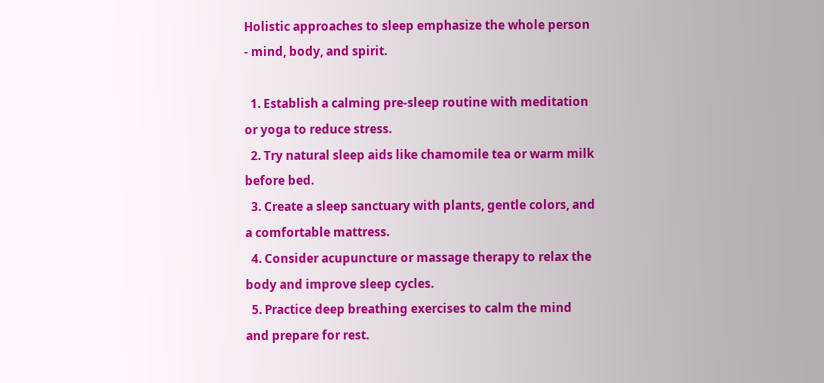Holistic approaches to sleep emphasize the whole person - mind, body, and spirit.

  1. Establish a calming pre-sleep routine with meditation or yoga to reduce stress.
  2. Try natural sleep aids like chamomile tea or warm milk before bed.
  3. Create a sleep sanctuary with plants, gentle colors, and a comfortable mattress.
  4. Consider acupuncture or massage therapy to relax the body and improve sleep cycles.
  5. Practice deep breathing exercises to calm the mind and prepare for rest.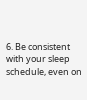6. Be consistent with your sleep schedule, even on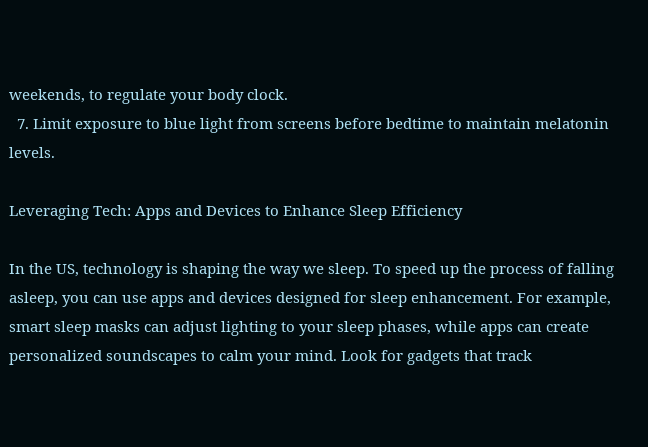weekends, to regulate your body clock.
  7. Limit exposure to blue light from screens before bedtime to maintain melatonin levels.

Leveraging Tech: Apps and Devices to Enhance Sleep Efficiency

In the US, technology is shaping the way we sleep. To speed up the process of falling asleep, you can use apps and devices designed for sleep enhancement. For example, smart sleep masks can adjust lighting to your sleep phases, while apps can create personalized soundscapes to calm your mind. Look for gadgets that track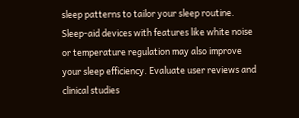sleep patterns to tailor your sleep routine. Sleep-aid devices with features like white noise or temperature regulation may also improve your sleep efficiency. Evaluate user reviews and clinical studies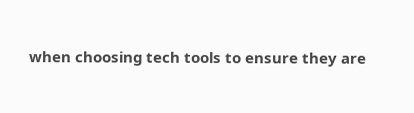when choosing tech tools to ensure they are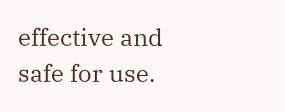effective and safe for use.